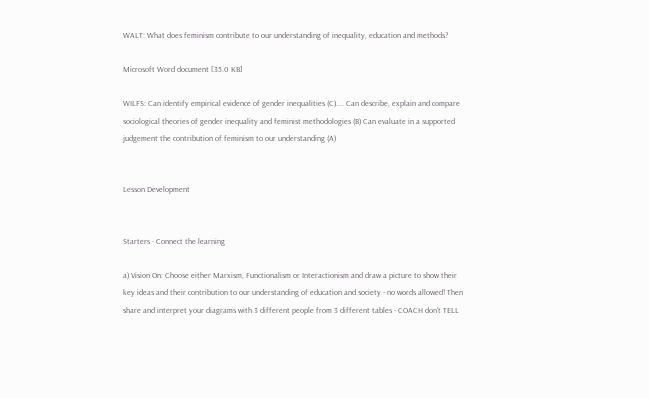WALT: What does feminism contribute to our understanding of inequality, education and methods?

Microsoft Word document [35.0 KB]

WILFS: Can identify empirical evidence of gender inequalities (C).... Can describe, explain and compare sociological theories of gender inequality and feminist methodologies (B) Can evaluate in a supported judgement the contribution of feminism to our understanding (A)


Lesson Development


Starters - Connect the learning

a) Vision On: Choose either Marxism, Functionalism or Interactionism and draw a picture to show their key ideas and their contribution to our understanding of education and society - no words allowed! Then share and interpret your diagrams with 3 different people from 3 different tables - COACH don't TELL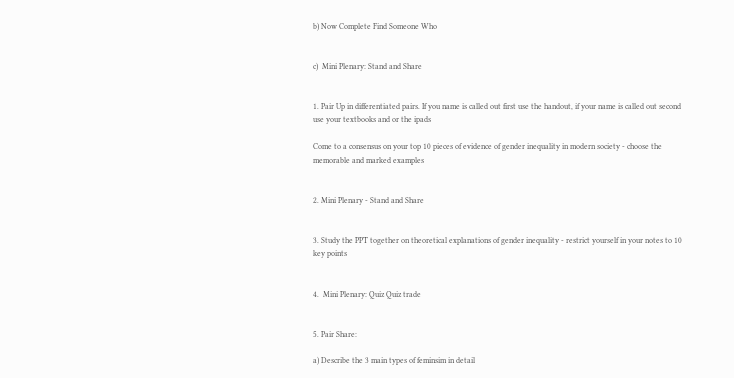b) Now Complete Find Someone Who


c)  Mini Plenary: Stand and Share


1. Pair Up in differentiated pairs. If you name is called out first use the handout, if your name is called out second use your textbooks and or the ipads

Come to a consensus on your top 10 pieces of evidence of gender inequality in modern society - choose the memorable and marked examples


2. Mini Plenary - Stand and Share


3. Study the PPT together on theoretical explanations of gender inequality - restrict yourself in your notes to 10 key points


4.  Mini Plenary: Quiz Quiz trade


5. Pair Share:

a) Describe the 3 main types of feminsim in detail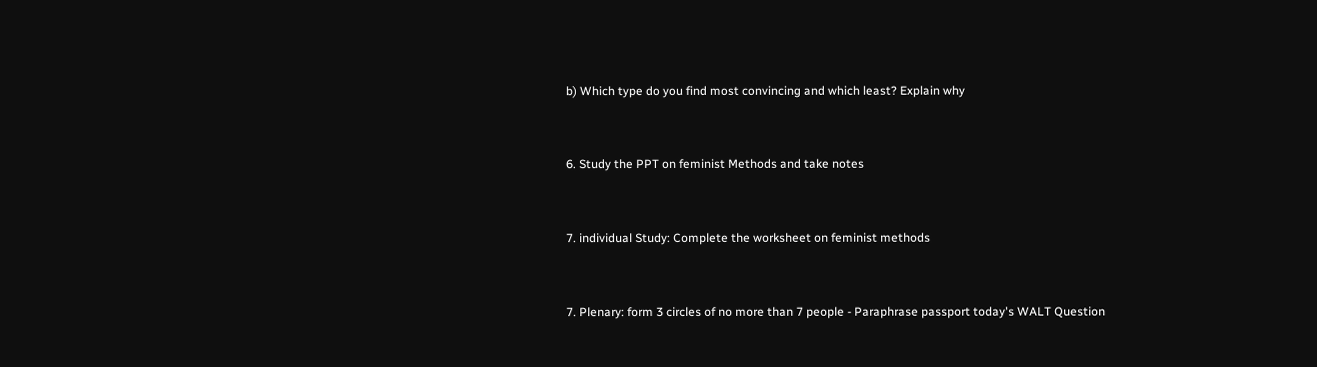b) Which type do you find most convincing and which least? Explain why


6. Study the PPT on feminist Methods and take notes


7. individual Study: Complete the worksheet on feminist methods


7. Plenary: form 3 circles of no more than 7 people - Paraphrase passport today's WALT Question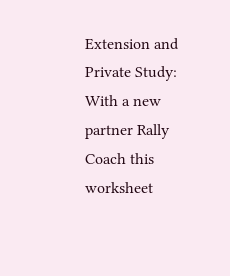Extension and Private Study: With a new partner Rally Coach this worksheet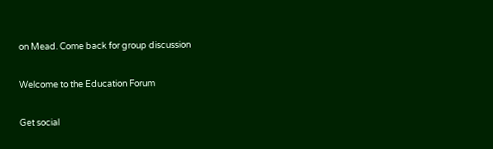on Mead. Come back for group discussion

Welcome to the Education Forum

Get social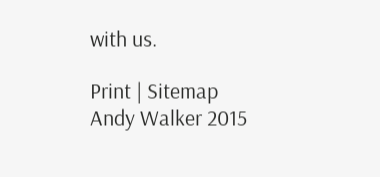with us.

Print | Sitemap
Andy Walker 2015